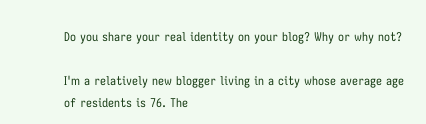Do you share your real identity on your blog? Why or why not?

I'm a relatively new blogger living in a city whose average age of residents is 76. The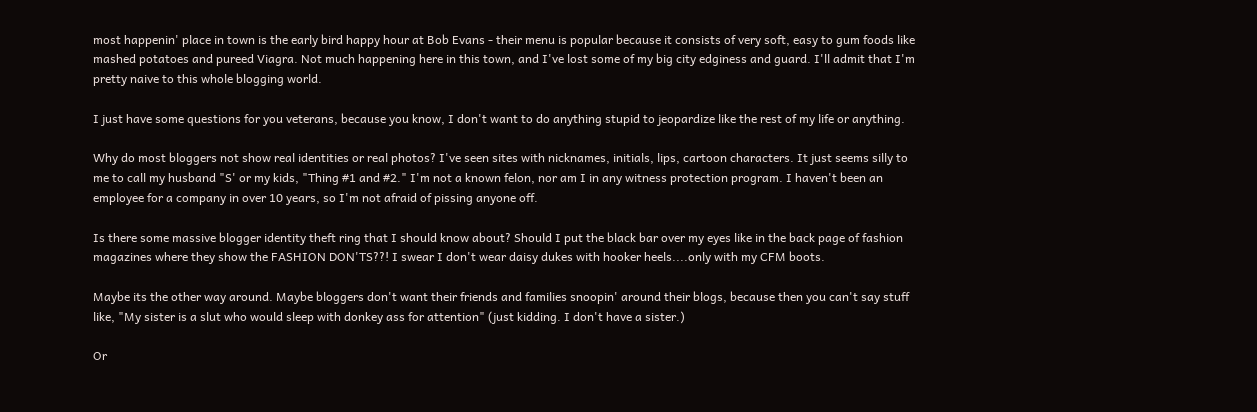most happenin' place in town is the early bird happy hour at Bob Evans - their menu is popular because it consists of very soft, easy to gum foods like mashed potatoes and pureed Viagra. Not much happening here in this town, and I've lost some of my big city edginess and guard. I'll admit that I'm pretty naive to this whole blogging world.

I just have some questions for you veterans, because you know, I don't want to do anything stupid to jeopardize like the rest of my life or anything.

Why do most bloggers not show real identities or real photos? I've seen sites with nicknames, initials, lips, cartoon characters. It just seems silly to me to call my husband "S' or my kids, "Thing #1 and #2." I'm not a known felon, nor am I in any witness protection program. I haven't been an employee for a company in over 10 years, so I'm not afraid of pissing anyone off.

Is there some massive blogger identity theft ring that I should know about? Should I put the black bar over my eyes like in the back page of fashion magazines where they show the FASHION DON'TS??! I swear I don't wear daisy dukes with hooker heels....only with my CFM boots.

Maybe its the other way around. Maybe bloggers don't want their friends and families snoopin' around their blogs, because then you can't say stuff like, "My sister is a slut who would sleep with donkey ass for attention" (just kidding. I don't have a sister.)

Or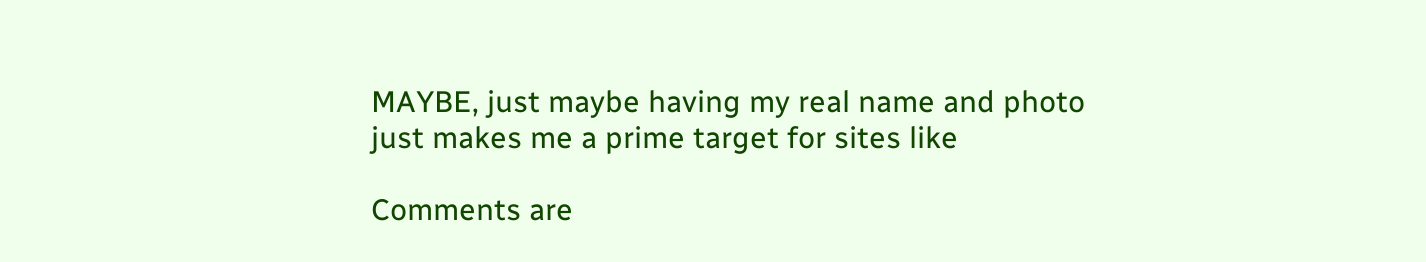MAYBE, just maybe having my real name and photo just makes me a prime target for sites like

Comments are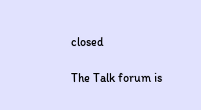closed

The Talk forum is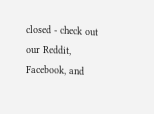closed - check out our Reddit, Facebook, and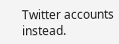Twitter accounts instead.